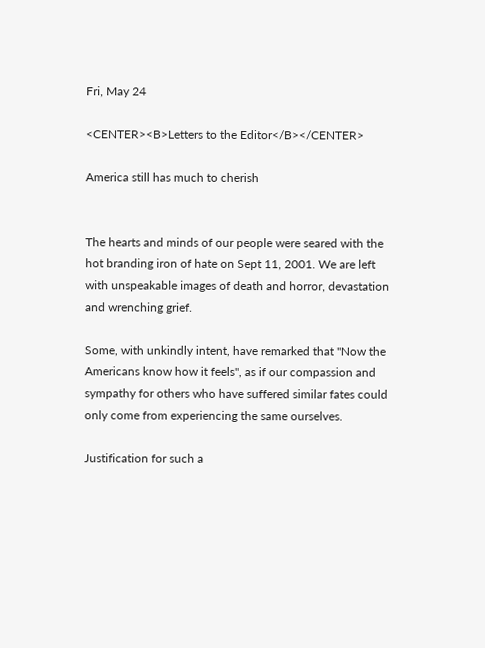Fri, May 24

<CENTER><B>Letters to the Editor</B></CENTER>

America still has much to cherish


The hearts and minds of our people were seared with the hot branding iron of hate on Sept 11, 2001. We are left with unspeakable images of death and horror, devastation and wrenching grief.

Some, with unkindly intent, have remarked that "Now the Americans know how it feels", as if our compassion and sympathy for others who have suffered similar fates could only come from experiencing the same ourselves.

Justification for such a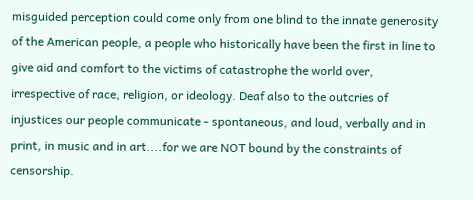misguided perception could come only from one blind to the innate generosity of the American people, a people who historically have been the first in line to give aid and comfort to the victims of catastrophe the world over, irrespective of race, religion, or ideology. Deaf also to the outcries of injustices our people communicate - spontaneous, and loud, verbally and in print, in music and in art....for we are NOT bound by the constraints of censorship.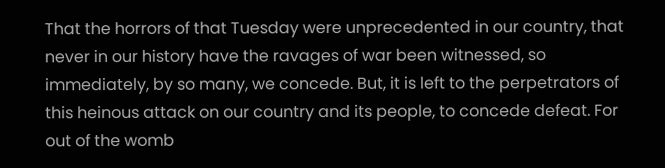That the horrors of that Tuesday were unprecedented in our country, that never in our history have the ravages of war been witnessed, so immediately, by so many, we concede. But, it is left to the perpetrators of this heinous attack on our country and its people, to concede defeat. For out of the womb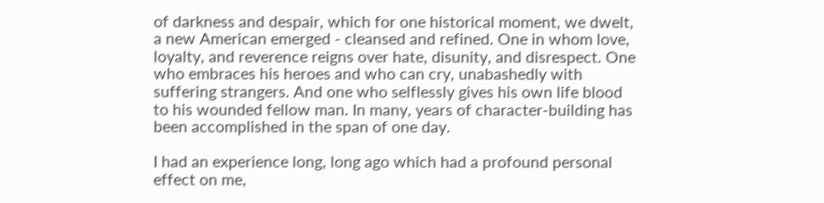of darkness and despair, which for one historical moment, we dwelt, a new American emerged - cleansed and refined. One in whom love, loyalty, and reverence reigns over hate, disunity, and disrespect. One who embraces his heroes and who can cry, unabashedly with suffering strangers. And one who selflessly gives his own life blood to his wounded fellow man. In many, years of character-building has been accomplished in the span of one day.

I had an experience long, long ago which had a profound personal effect on me,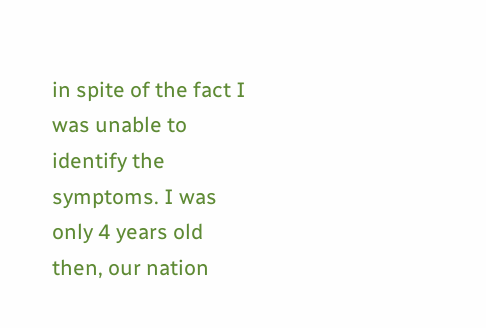in spite of the fact I was unable to identify the symptoms. I was only 4 years old then, our nation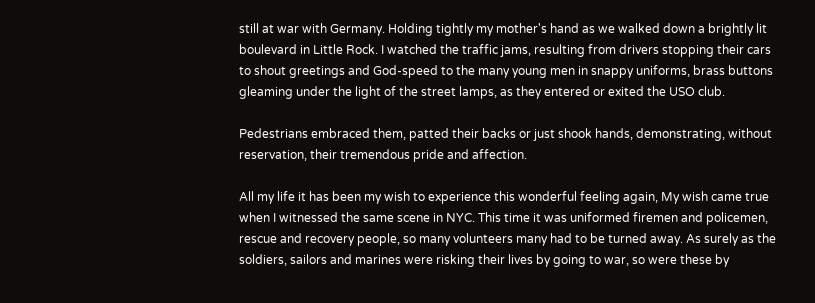still at war with Germany. Holding tightly my mother's hand as we walked down a brightly lit boulevard in Little Rock. I watched the traffic jams, resulting from drivers stopping their cars to shout greetings and God-speed to the many young men in snappy uniforms, brass buttons gleaming under the light of the street lamps, as they entered or exited the USO club.

Pedestrians embraced them, patted their backs or just shook hands, demonstrating, without reservation, their tremendous pride and affection.

All my life it has been my wish to experience this wonderful feeling again, My wish came true when I witnessed the same scene in NYC. This time it was uniformed firemen and policemen, rescue and recovery people, so many volunteers many had to be turned away. As surely as the soldiers, sailors and marines were risking their lives by going to war, so were these by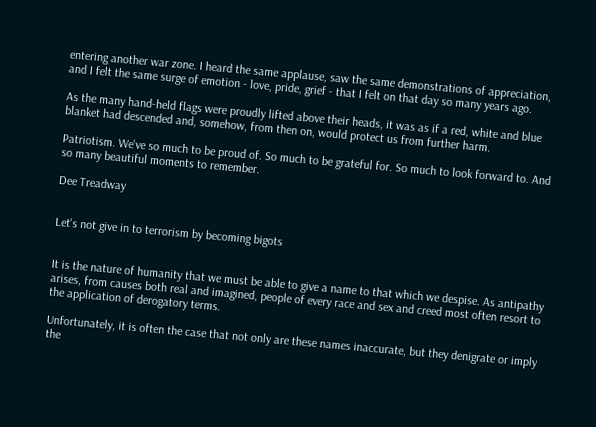entering another war zone. I heard the same applause, saw the same demonstrations of appreciation, and I felt the same surge of emotion - love, pride, grief - that I felt on that day so many years ago.

As the many hand-held flags were proudly lifted above their heads, it was as if a red, white and blue blanket had descended and, somehow, from then on, would protect us from further harm.

Patriotism. We've so much to be proud of. So much to be grateful for. So much to look forward to. And so many beautiful moments to remember.

Dee Treadway


Let's not give in to terrorism by becoming bigots


It is the nature of humanity that we must be able to give a name to that which we despise. As antipathy arises, from causes both real and imagined, people of every race and sex and creed most often resort to the application of derogatory terms.

Unfortunately, it is often the case that not only are these names inaccurate, but they denigrate or imply the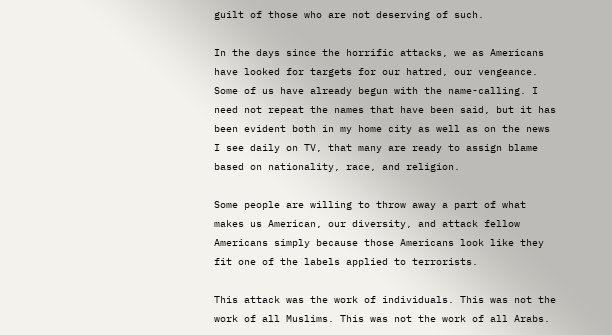guilt of those who are not deserving of such.

In the days since the horrific attacks, we as Americans have looked for targets for our hatred, our vengeance. Some of us have already begun with the name-calling. I need not repeat the names that have been said, but it has been evident both in my home city as well as on the news I see daily on TV, that many are ready to assign blame based on nationality, race, and religion.

Some people are willing to throw away a part of what makes us American, our diversity, and attack fellow Americans simply because those Americans look like they fit one of the labels applied to terrorists.

This attack was the work of individuals. This was not the work of all Muslims. This was not the work of all Arabs.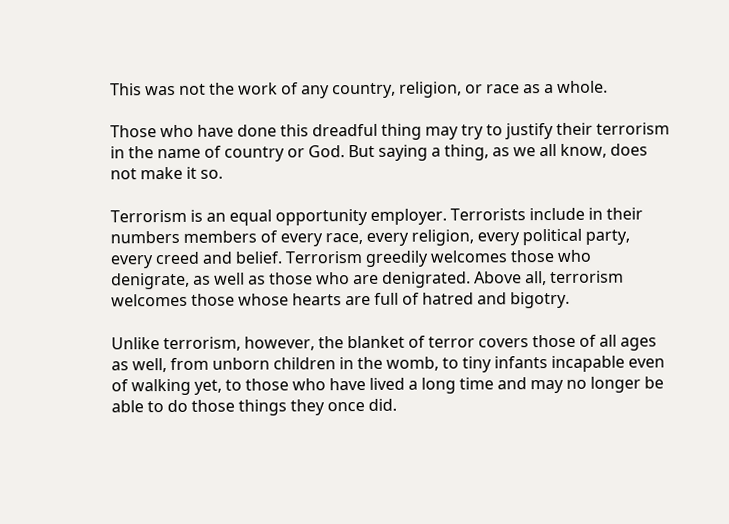This was not the work of any country, religion, or race as a whole.

Those who have done this dreadful thing may try to justify their terrorism in the name of country or God. But saying a thing, as we all know, does not make it so.

Terrorism is an equal opportunity employer. Terrorists include in their numbers members of every race, every religion, every political party, every creed and belief. Terrorism greedily welcomes those who denigrate, as well as those who are denigrated. Above all, terrorism welcomes those whose hearts are full of hatred and bigotry.

Unlike terrorism, however, the blanket of terror covers those of all ages as well, from unborn children in the womb, to tiny infants incapable even of walking yet, to those who have lived a long time and may no longer be able to do those things they once did.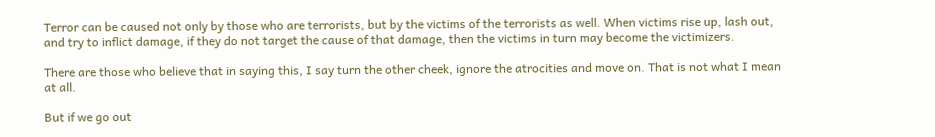Terror can be caused not only by those who are terrorists, but by the victims of the terrorists as well. When victims rise up, lash out, and try to inflict damage, if they do not target the cause of that damage, then the victims in turn may become the victimizers.

There are those who believe that in saying this, I say turn the other cheek, ignore the atrocities and move on. That is not what I mean at all.

But if we go out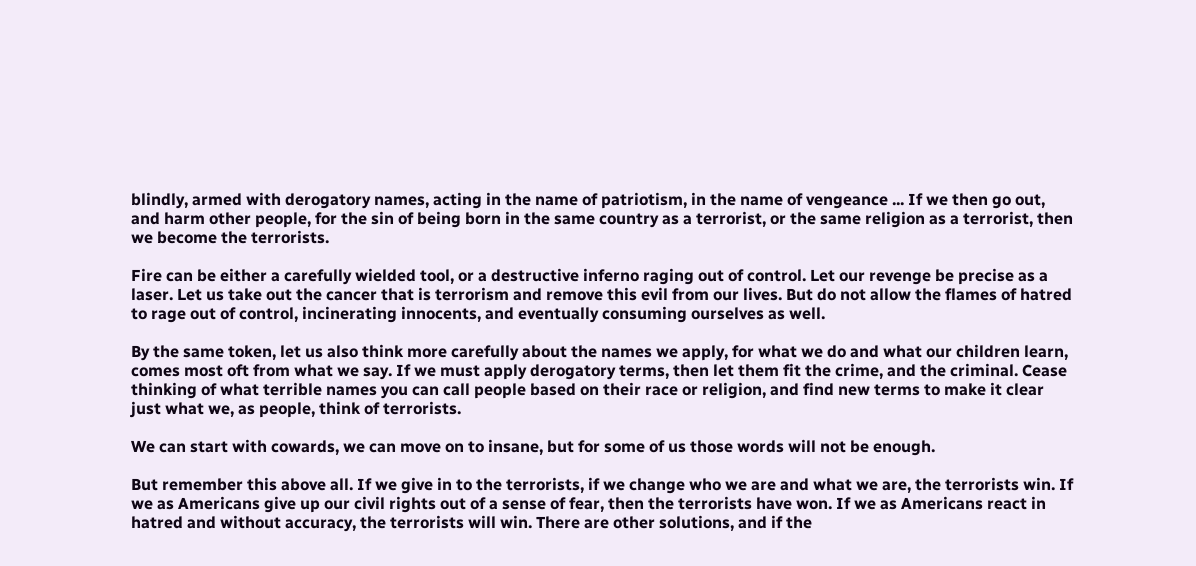blindly, armed with derogatory names, acting in the name of patriotism, in the name of vengeance ... If we then go out, and harm other people, for the sin of being born in the same country as a terrorist, or the same religion as a terrorist, then we become the terrorists.

Fire can be either a carefully wielded tool, or a destructive inferno raging out of control. Let our revenge be precise as a laser. Let us take out the cancer that is terrorism and remove this evil from our lives. But do not allow the flames of hatred to rage out of control, incinerating innocents, and eventually consuming ourselves as well.

By the same token, let us also think more carefully about the names we apply, for what we do and what our children learn, comes most oft from what we say. If we must apply derogatory terms, then let them fit the crime, and the criminal. Cease thinking of what terrible names you can call people based on their race or religion, and find new terms to make it clear just what we, as people, think of terrorists.

We can start with cowards, we can move on to insane, but for some of us those words will not be enough.

But remember this above all. If we give in to the terrorists, if we change who we are and what we are, the terrorists win. If we as Americans give up our civil rights out of a sense of fear, then the terrorists have won. If we as Americans react in hatred and without accuracy, the terrorists will win. There are other solutions, and if the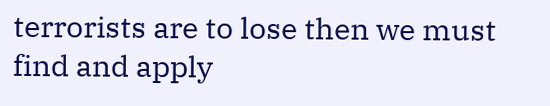terrorists are to lose then we must find and apply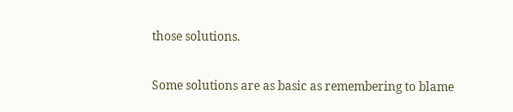those solutions.

Some solutions are as basic as remembering to blame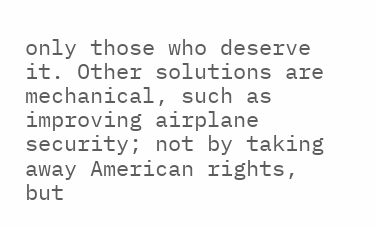only those who deserve it. Other solutions are mechanical, such as improving airplane security; not by taking away American rights, but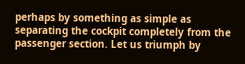perhaps by something as simple as separating the cockpit completely from the passenger section. Let us triumph by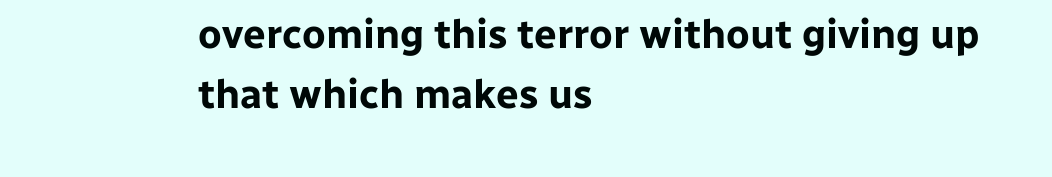overcoming this terror without giving up that which makes us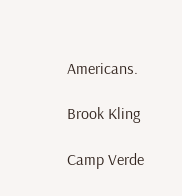Americans.

Brook Kling

Camp Verde